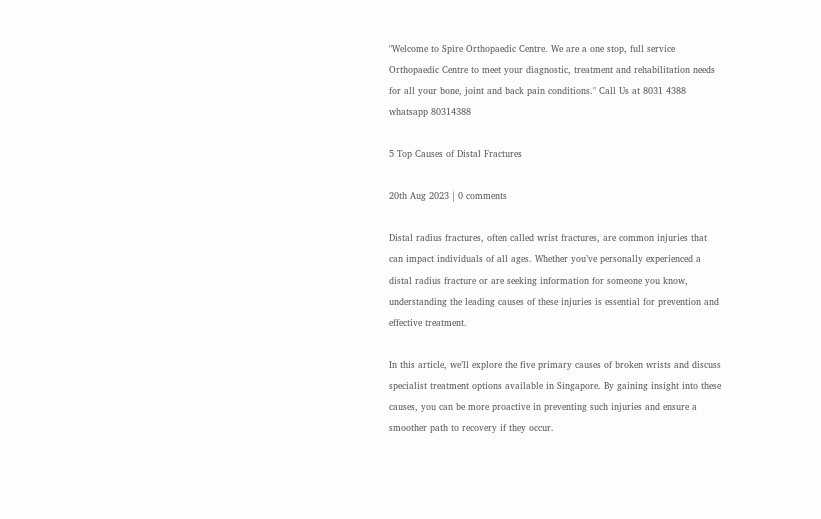"Welcome to Spire Orthopaedic Centre. We are a one stop, full service Orthopaedic Centre to meet your diagnostic, treatment and rehabilitation needs for all your bone, joint and back pain conditions." Call Us at 8031 4388
whatsapp 80314388

5 Top Causes of Distal Fractures

20th Aug 2023 | 0 comments

Distal radius fractures, often called wrist fractures, are common injuries that can impact individuals of all ages. Whether you’ve personally experienced a distal radius fracture or are seeking information for someone you know, understanding the leading causes of these injuries is essential for prevention and effective treatment.

In this article, we’ll explore the five primary causes of broken wrists and discuss specialist treatment options available in Singapore. By gaining insight into these causes, you can be more proactive in preventing such injuries and ensure a smoother path to recovery if they occur.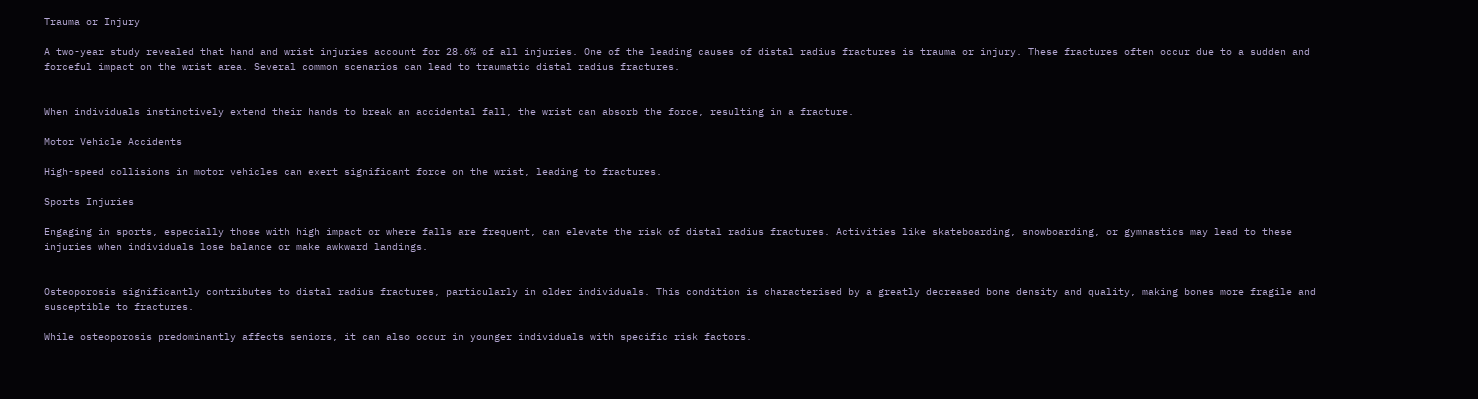Trauma or Injury

A two-year study revealed that hand and wrist injuries account for 28.6% of all injuries. One of the leading causes of distal radius fractures is trauma or injury. These fractures often occur due to a sudden and forceful impact on the wrist area. Several common scenarios can lead to traumatic distal radius fractures.


When individuals instinctively extend their hands to break an accidental fall, the wrist can absorb the force, resulting in a fracture.

Motor Vehicle Accidents

High-speed collisions in motor vehicles can exert significant force on the wrist, leading to fractures.

Sports Injuries

Engaging in sports, especially those with high impact or where falls are frequent, can elevate the risk of distal radius fractures. Activities like skateboarding, snowboarding, or gymnastics may lead to these injuries when individuals lose balance or make awkward landings.


Osteoporosis significantly contributes to distal radius fractures, particularly in older individuals. This condition is characterised by a greatly decreased bone density and quality, making bones more fragile and susceptible to fractures.

While osteoporosis predominantly affects seniors, it can also occur in younger individuals with specific risk factors.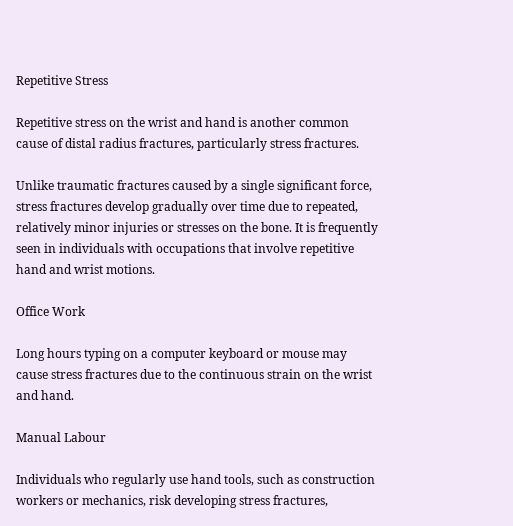Repetitive Stress

Repetitive stress on the wrist and hand is another common cause of distal radius fractures, particularly stress fractures.

Unlike traumatic fractures caused by a single significant force, stress fractures develop gradually over time due to repeated, relatively minor injuries or stresses on the bone. It is frequently seen in individuals with occupations that involve repetitive hand and wrist motions.

Office Work

Long hours typing on a computer keyboard or mouse may cause stress fractures due to the continuous strain on the wrist and hand.

Manual Labour

Individuals who regularly use hand tools, such as construction workers or mechanics, risk developing stress fractures,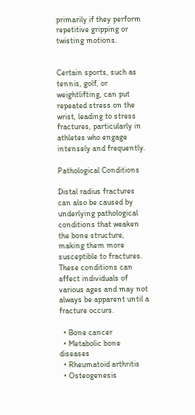primarily if they perform repetitive gripping or twisting motions.


Certain sports, such as tennis, golf, or weightlifting, can put repeated stress on the wrist, leading to stress fractures, particularly in athletes who engage intensely and frequently.

Pathological Conditions

Distal radius fractures can also be caused by underlying pathological conditions that weaken the bone structure, making them more susceptible to fractures. These conditions can affect individuals of various ages and may not always be apparent until a fracture occurs.

  • Bone cancer
  • Metabolic bone diseases
  • Rheumatoid arthritis
  • Osteogenesis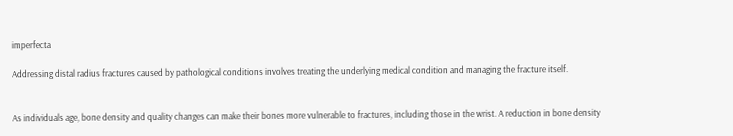imperfecta

Addressing distal radius fractures caused by pathological conditions involves treating the underlying medical condition and managing the fracture itself.


As individuals age, bone density and quality changes can make their bones more vulnerable to fractures, including those in the wrist. A reduction in bone density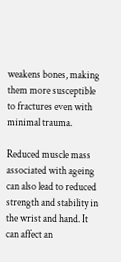weakens bones, making them more susceptible to fractures even with minimal trauma.

Reduced muscle mass associated with ageing can also lead to reduced strength and stability in the wrist and hand. It can affect an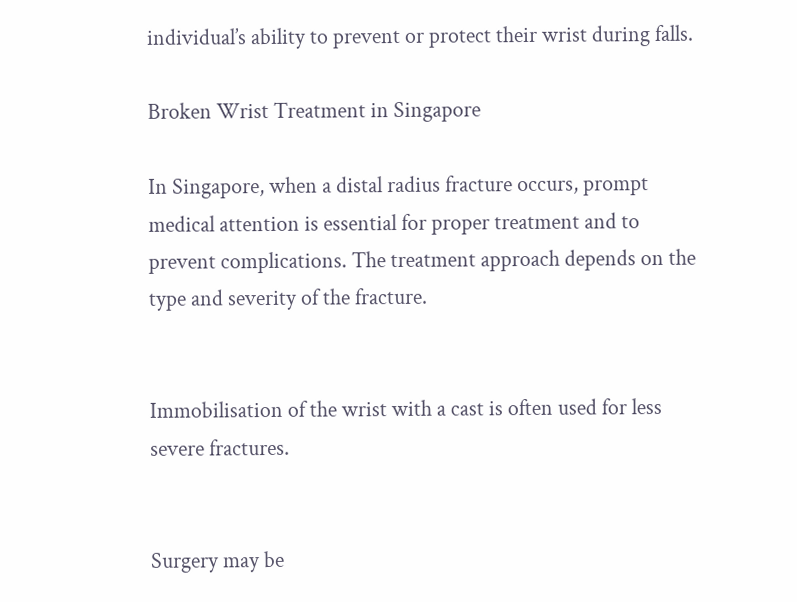individual’s ability to prevent or protect their wrist during falls.

Broken Wrist Treatment in Singapore

In Singapore, when a distal radius fracture occurs, prompt medical attention is essential for proper treatment and to prevent complications. The treatment approach depends on the type and severity of the fracture.


Immobilisation of the wrist with a cast is often used for less severe fractures.


Surgery may be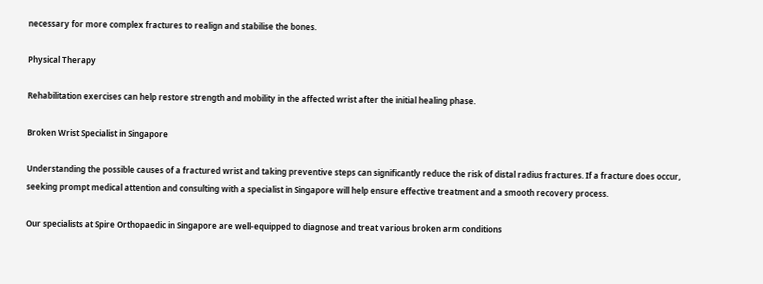necessary for more complex fractures to realign and stabilise the bones.

Physical Therapy

Rehabilitation exercises can help restore strength and mobility in the affected wrist after the initial healing phase.

Broken Wrist Specialist in Singapore

Understanding the possible causes of a fractured wrist and taking preventive steps can significantly reduce the risk of distal radius fractures. If a fracture does occur, seeking prompt medical attention and consulting with a specialist in Singapore will help ensure effective treatment and a smooth recovery process.

Our specialists at Spire Orthopaedic in Singapore are well-equipped to diagnose and treat various broken arm conditions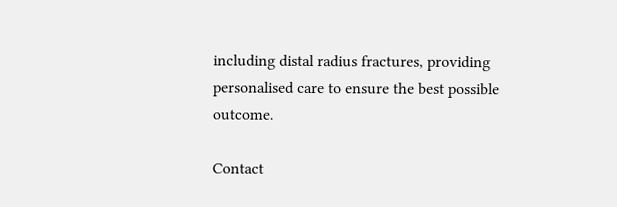including distal radius fractures, providing personalised care to ensure the best possible outcome.

Contact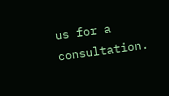us for a consultation.